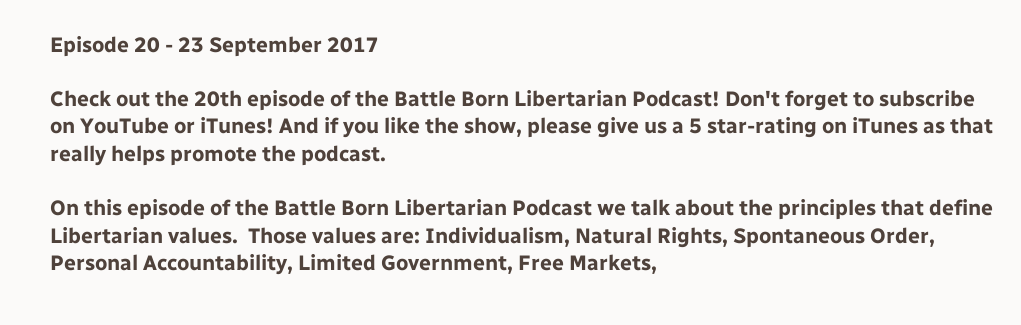Episode 20 - 23 September 2017

Check out the 20th episode of the Battle Born Libertarian Podcast! Don't forget to subscribe on YouTube or iTunes! And if you like the show, please give us a 5 star-rating on iTunes as that really helps promote the podcast.

On this episode of the Battle Born Libertarian Podcast we talk about the principles that define Libertarian values.  Those values are: Individualism, Natural Rights, Spontaneous Order, Personal Accountability, Limited Government, Free Markets,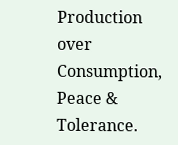Production over Consumption, Peace & Tolerance.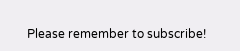Please remember to subscribe!